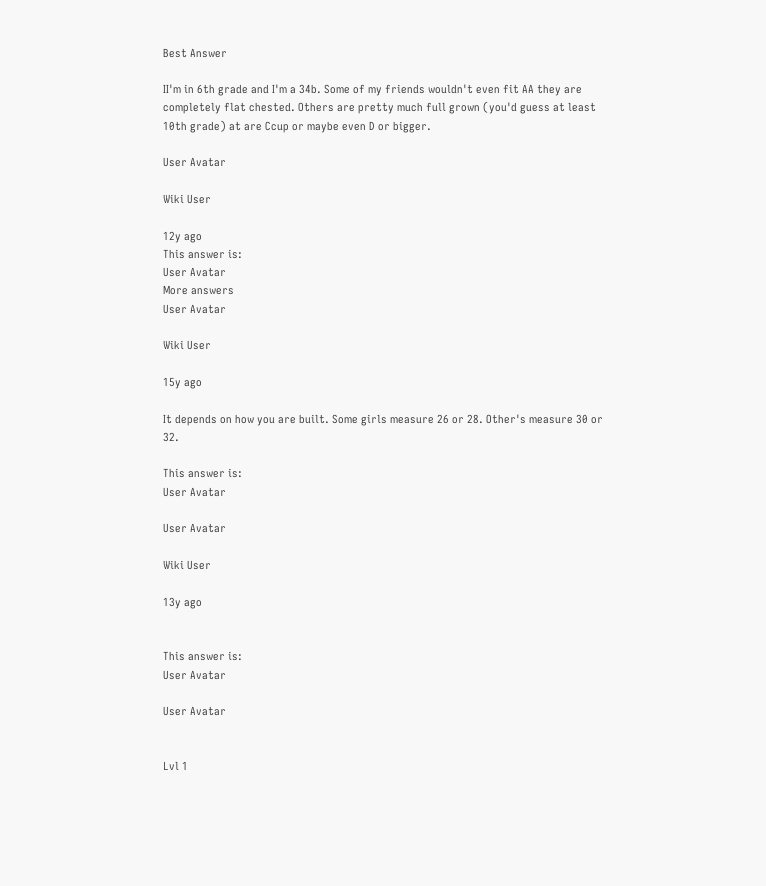Best Answer

II'm in 6th grade and I'm a 34b. Some of my friends wouldn't even fit AA they are completely flat chested. Others are pretty much full grown (you'd guess at least 10th grade) at are Ccup or maybe even D or bigger.

User Avatar

Wiki User

12y ago
This answer is:
User Avatar
More answers
User Avatar

Wiki User

15y ago

It depends on how you are built. Some girls measure 26 or 28. Other's measure 30 or 32.

This answer is:
User Avatar

User Avatar

Wiki User

13y ago


This answer is:
User Avatar

User Avatar


Lvl 1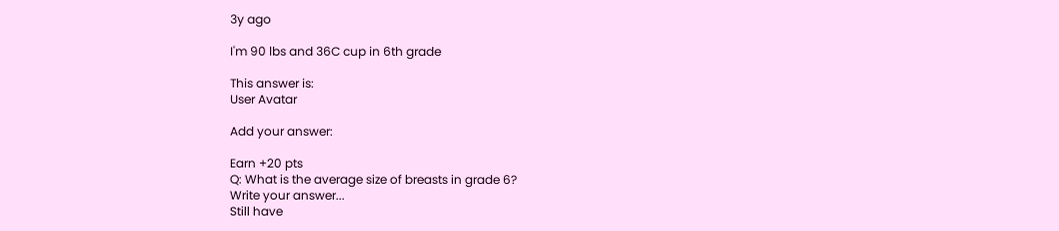3y ago

I'm 90 lbs and 36C cup in 6th grade

This answer is:
User Avatar

Add your answer:

Earn +20 pts
Q: What is the average size of breasts in grade 6?
Write your answer...
Still have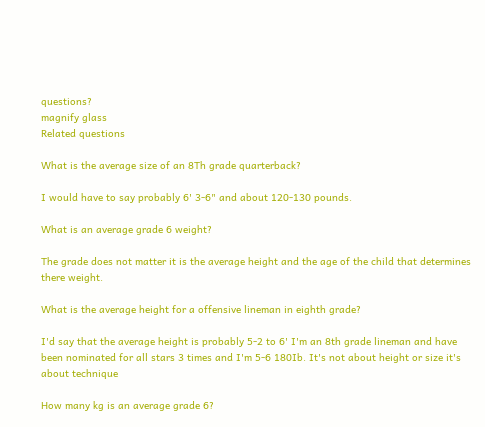questions?
magnify glass
Related questions

What is the average size of an 8Th grade quarterback?

I would have to say probably 6' 3-6" and about 120-130 pounds.

What is an average grade 6 weight?

The grade does not matter it is the average height and the age of the child that determines there weight.

What is the average height for a offensive lineman in eighth grade?

I'd say that the average height is probably 5-2 to 6' I'm an 8th grade lineman and have been nominated for all stars 3 times and I'm 5-6 180Ib. It's not about height or size it's about technique

How many kg is an average grade 6?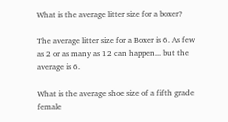What is the average litter size for a boxer?

The average litter size for a Boxer is 6. As few as 2 or as many as 12 can happen... but the average is 6.

What is the average shoe size of a fifth grade female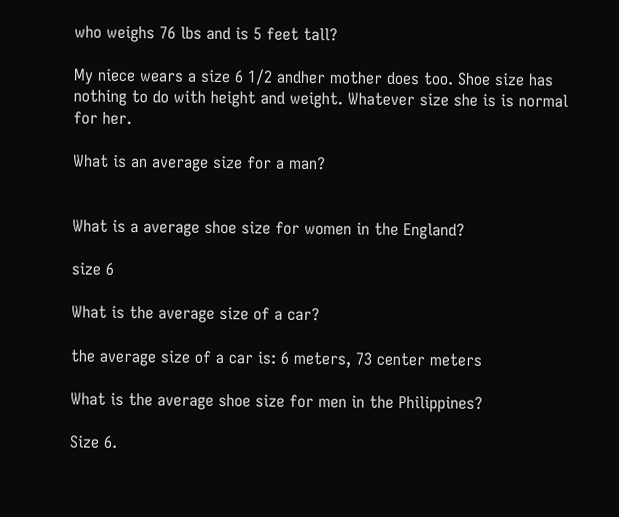who weighs 76 lbs and is 5 feet tall?

My niece wears a size 6 1/2 andher mother does too. Shoe size has nothing to do with height and weight. Whatever size she is is normal for her.

What is an average size for a man?


What is a average shoe size for women in the England?

size 6

What is the average size of a car?

the average size of a car is: 6 meters, 73 center meters

What is the average shoe size for men in the Philippines?

Size 6.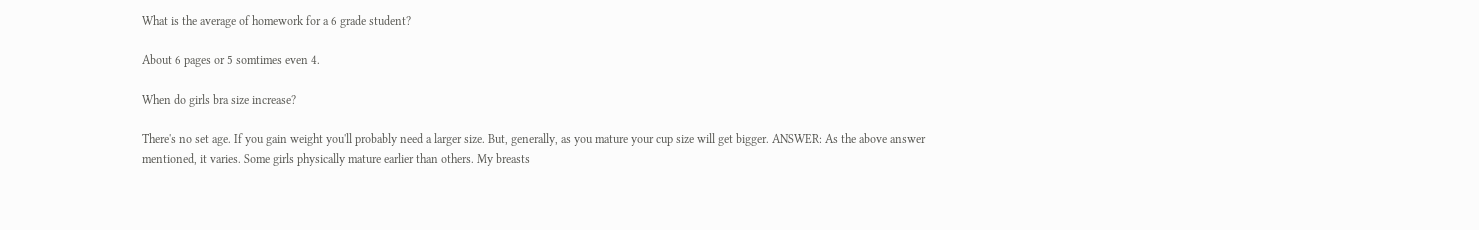What is the average of homework for a 6 grade student?

About 6 pages or 5 somtimes even 4.

When do girls bra size increase?

There's no set age. If you gain weight you'll probably need a larger size. But, generally, as you mature your cup size will get bigger. ANSWER: As the above answer mentioned, it varies. Some girls physically mature earlier than others. My breasts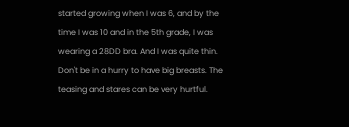started growing when I was 6, and by the time I was 10 and in the 5th grade, I was wearing a 28DD bra. And I was quite thin. Don't be in a hurry to have big breasts. The teasing and stares can be very hurtful.